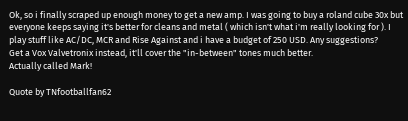Ok, so i finally scraped up enough money to get a new amp. I was going to buy a roland cube 30x but everyone keeps saying it's better for cleans and metal ( which isn't what i'm really looking for ). I play stuff like AC/DC, MCR and Rise Against and i have a budget of 250 USD. Any suggestions?
Get a Vox Valvetronix instead, it'll cover the "in-between" tones much better.
Actually called Mark!

Quote by TNfootballfan62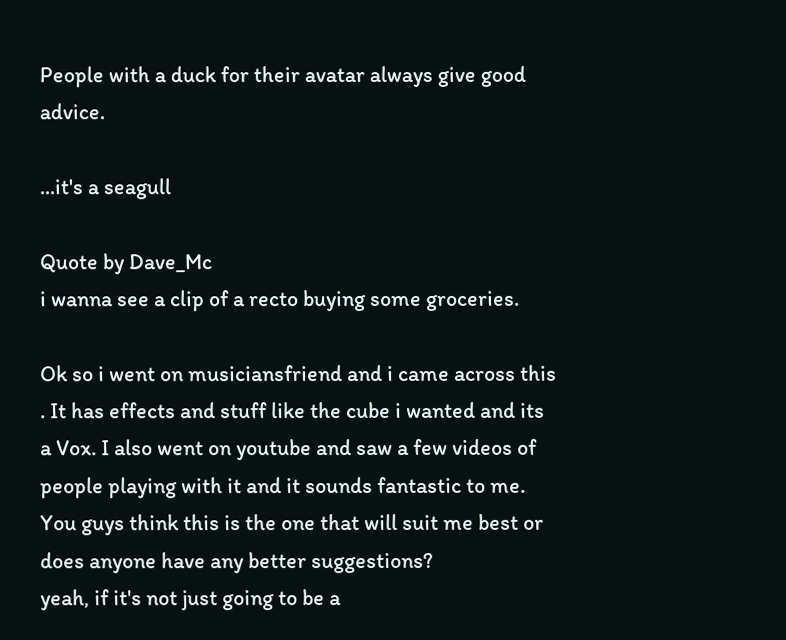People with a duck for their avatar always give good advice.

...it's a seagull

Quote by Dave_Mc
i wanna see a clip of a recto buying some groceries.

Ok so i went on musiciansfriend and i came across this . It has effects and stuff like the cube i wanted and its a Vox. I also went on youtube and saw a few videos of people playing with it and it sounds fantastic to me. You guys think this is the one that will suit me best or does anyone have any better suggestions?
yeah, if it's not just going to be a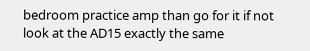bedroom practice amp than go for it if not look at the AD15 exactly the same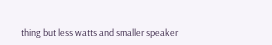thing but less watts and smaller speaker